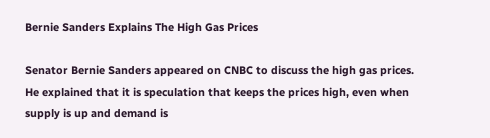Bernie Sanders Explains The High Gas Prices

Senator Bernie Sanders appeared on CNBC to discuss the high gas prices. He explained that it is speculation that keeps the prices high, even when supply is up and demand is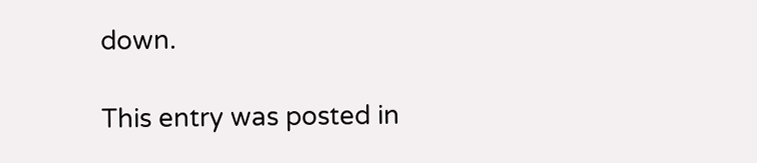down.

This entry was posted in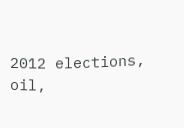2012 elections, oil,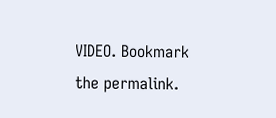VIDEO. Bookmark the permalink.